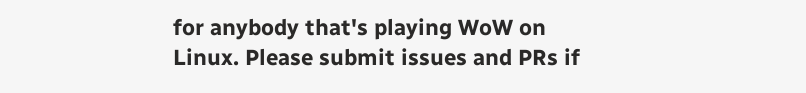for anybody that's playing WoW on Linux. Please submit issues and PRs if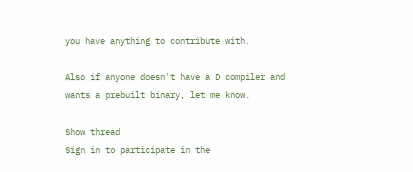you have anything to contribute with.

Also if anyone doesn't have a D compiler and wants a prebuilt binary, let me know.

Show thread
Sign in to participate in the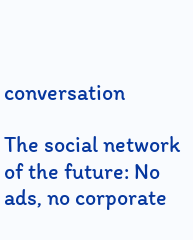conversation

The social network of the future: No ads, no corporate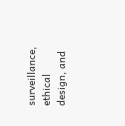surveillance, ethical design, and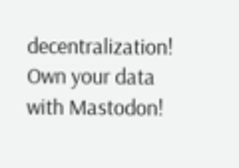decentralization! Own your data with Mastodon!